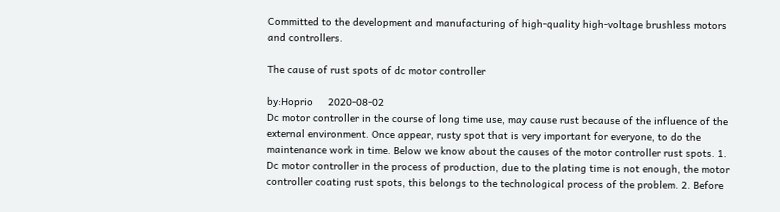Committed to the development and manufacturing of high-quality high-voltage brushless motors and controllers.

The cause of rust spots of dc motor controller

by:Hoprio     2020-08-02
Dc motor controller in the course of long time use, may cause rust because of the influence of the external environment. Once appear, rusty spot that is very important for everyone, to do the maintenance work in time. Below we know about the causes of the motor controller rust spots. 1. Dc motor controller in the process of production, due to the plating time is not enough, the motor controller coating rust spots, this belongs to the technological process of the problem. 2. Before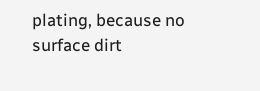plating, because no surface dirt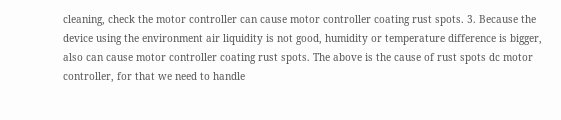cleaning, check the motor controller can cause motor controller coating rust spots. 3. Because the device using the environment air liquidity is not good, humidity or temperature difference is bigger, also can cause motor controller coating rust spots. The above is the cause of rust spots dc motor controller, for that we need to handle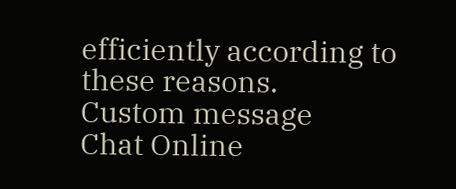efficiently according to these reasons.
Custom message
Chat Online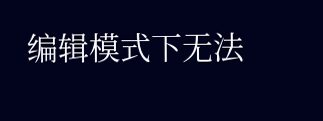编辑模式下无法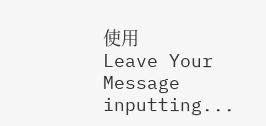使用
Leave Your Message inputting...